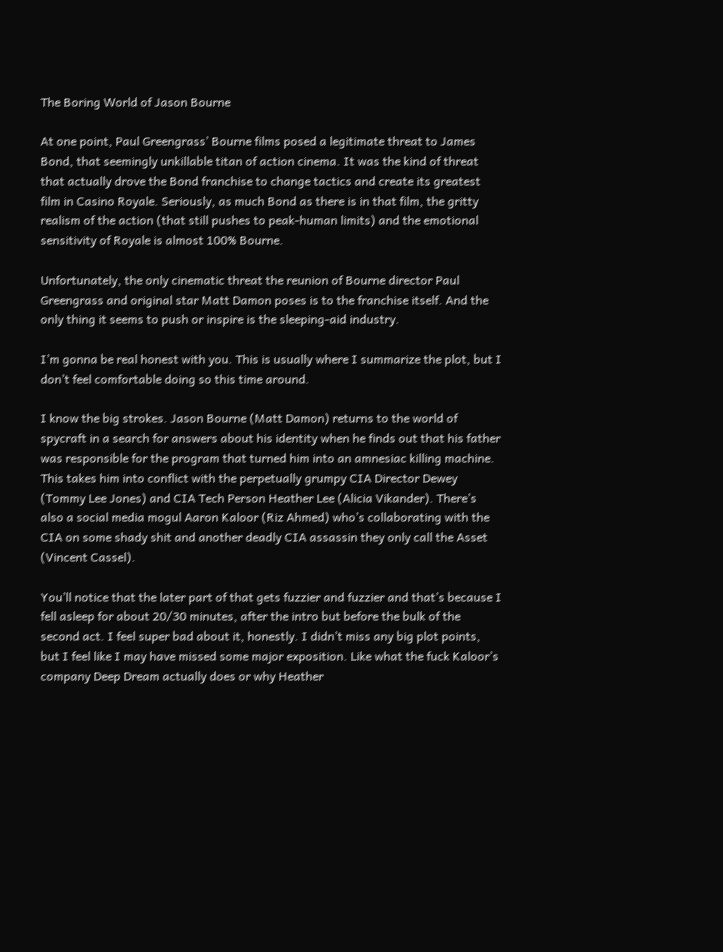The Boring World of Jason Bourne

At one point, Paul Greengrass’ Bourne films posed a legitimate threat to James Bond, that seemingly unkillable titan of action cinema. It was the kind of threat that actually drove the Bond franchise to change tactics and create its greatest film in Casino Royale. Seriously, as much Bond as there is in that film, the gritty realism of the action (that still pushes to peak-human limits) and the emotional sensitivity of Royale is almost 100% Bourne.

Unfortunately, the only cinematic threat the reunion of Bourne director Paul Greengrass and original star Matt Damon poses is to the franchise itself. And the only thing it seems to push or inspire is the sleeping-aid industry.

I’m gonna be real honest with you. This is usually where I summarize the plot, but I don’t feel comfortable doing so this time around.

I know the big strokes. Jason Bourne (Matt Damon) returns to the world of spycraft in a search for answers about his identity when he finds out that his father was responsible for the program that turned him into an amnesiac killing machine. This takes him into conflict with the perpetually grumpy CIA Director Dewey (Tommy Lee Jones) and CIA Tech Person Heather Lee (Alicia Vikander). There’s also a social media mogul Aaron Kaloor (Riz Ahmed) who’s collaborating with the CIA on some shady shit and another deadly CIA assassin they only call the Asset (Vincent Cassel).

You’ll notice that the later part of that gets fuzzier and fuzzier and that’s because I fell asleep for about 20/30 minutes, after the intro but before the bulk of the second act. I feel super bad about it, honestly. I didn’t miss any big plot points, but I feel like I may have missed some major exposition. Like what the fuck Kaloor’s company Deep Dream actually does or why Heather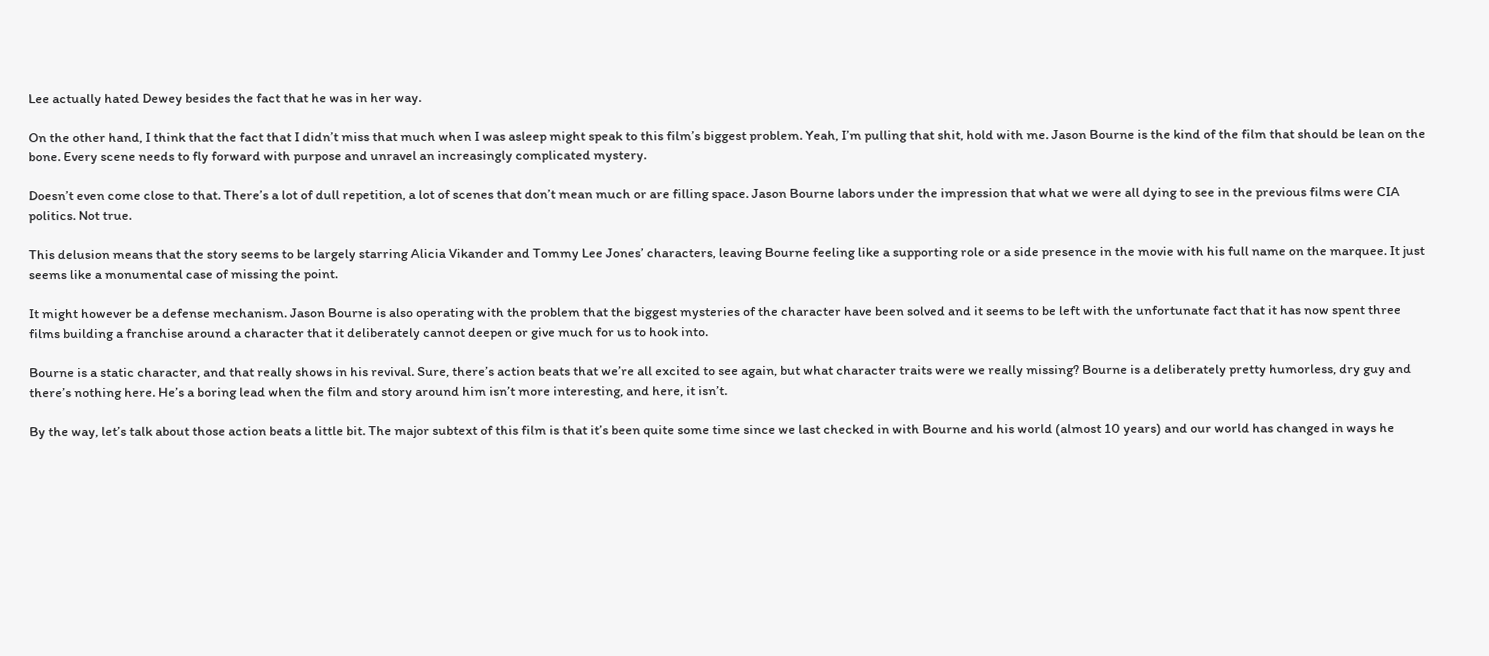Lee actually hated Dewey besides the fact that he was in her way.

On the other hand, I think that the fact that I didn’t miss that much when I was asleep might speak to this film’s biggest problem. Yeah, I’m pulling that shit, hold with me. Jason Bourne is the kind of the film that should be lean on the bone. Every scene needs to fly forward with purpose and unravel an increasingly complicated mystery.

Doesn’t even come close to that. There’s a lot of dull repetition, a lot of scenes that don’t mean much or are filling space. Jason Bourne labors under the impression that what we were all dying to see in the previous films were CIA politics. Not true.

This delusion means that the story seems to be largely starring Alicia Vikander and Tommy Lee Jones’ characters, leaving Bourne feeling like a supporting role or a side presence in the movie with his full name on the marquee. It just seems like a monumental case of missing the point.

It might however be a defense mechanism. Jason Bourne is also operating with the problem that the biggest mysteries of the character have been solved and it seems to be left with the unfortunate fact that it has now spent three films building a franchise around a character that it deliberately cannot deepen or give much for us to hook into.

Bourne is a static character, and that really shows in his revival. Sure, there’s action beats that we’re all excited to see again, but what character traits were we really missing? Bourne is a deliberately pretty humorless, dry guy and there’s nothing here. He’s a boring lead when the film and story around him isn’t more interesting, and here, it isn’t.

By the way, let’s talk about those action beats a little bit. The major subtext of this film is that it’s been quite some time since we last checked in with Bourne and his world (almost 10 years) and our world has changed in ways he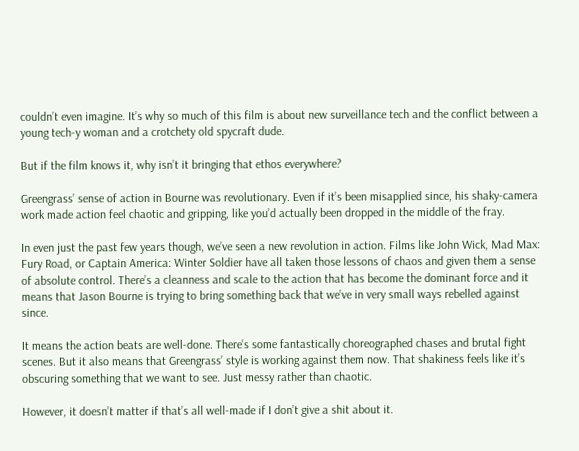couldn’t even imagine. It’s why so much of this film is about new surveillance tech and the conflict between a young tech-y woman and a crotchety old spycraft dude.

But if the film knows it, why isn’t it bringing that ethos everywhere?

Greengrass’ sense of action in Bourne was revolutionary. Even if it’s been misapplied since, his shaky-camera work made action feel chaotic and gripping, like you’d actually been dropped in the middle of the fray.

In even just the past few years though, we’ve seen a new revolution in action. Films like John Wick, Mad Max: Fury Road, or Captain America: Winter Soldier have all taken those lessons of chaos and given them a sense of absolute control. There’s a cleanness and scale to the action that has become the dominant force and it means that Jason Bourne is trying to bring something back that we’ve in very small ways rebelled against since.

It means the action beats are well-done. There’s some fantastically choreographed chases and brutal fight scenes. But it also means that Greengrass’ style is working against them now. That shakiness feels like it’s obscuring something that we want to see. Just messy rather than chaotic.

However, it doesn’t matter if that’s all well-made if I don’t give a shit about it.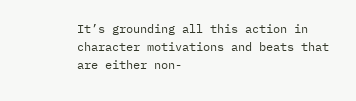It’s grounding all this action in character motivations and beats that are either non-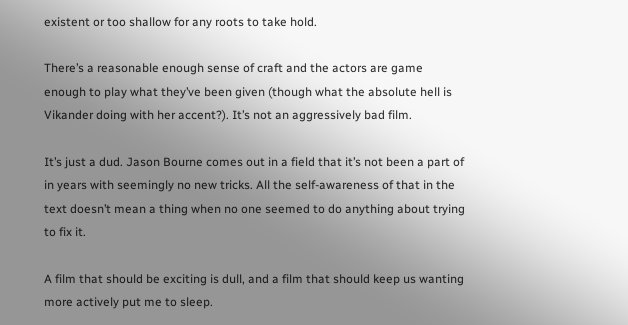existent or too shallow for any roots to take hold.

There’s a reasonable enough sense of craft and the actors are game enough to play what they’ve been given (though what the absolute hell is Vikander doing with her accent?). It’s not an aggressively bad film.

It’s just a dud. Jason Bourne comes out in a field that it’s not been a part of in years with seemingly no new tricks. All the self-awareness of that in the text doesn’t mean a thing when no one seemed to do anything about trying to fix it.

A film that should be exciting is dull, and a film that should keep us wanting more actively put me to sleep.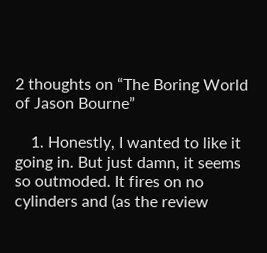2 thoughts on “The Boring World of Jason Bourne”

    1. Honestly, I wanted to like it going in. But just damn, it seems so outmoded. It fires on no cylinders and (as the review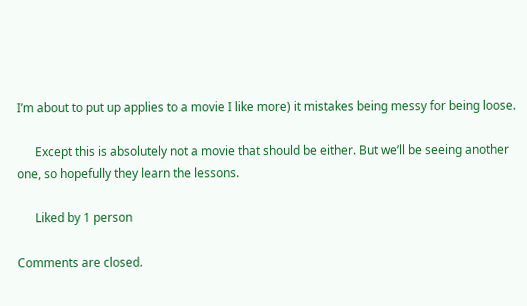I’m about to put up applies to a movie I like more) it mistakes being messy for being loose.

      Except this is absolutely not a movie that should be either. But we’ll be seeing another one, so hopefully they learn the lessons.

      Liked by 1 person

Comments are closed.